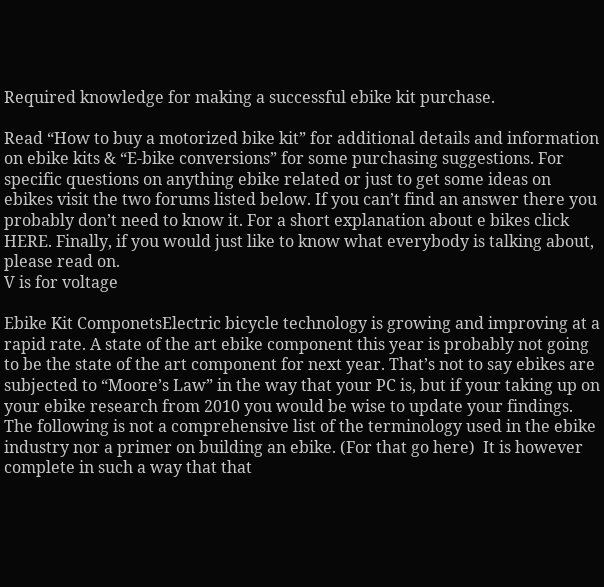Required knowledge for making a successful ebike kit purchase.

Read “How to buy a motorized bike kit” for additional details and information on ebike kits & “E-bike conversions” for some purchasing suggestions. For specific questions on anything ebike related or just to get some ideas on ebikes visit the two forums listed below. If you can’t find an answer there you probably don’t need to know it. For a short explanation about e bikes click HERE. Finally, if you would just like to know what everybody is talking about, please read on.
V is for voltage

Ebike Kit ComponetsElectric bicycle technology is growing and improving at a rapid rate. A state of the art ebike component this year is probably not going to be the state of the art component for next year. That’s not to say ebikes are subjected to “Moore’s Law” in the way that your PC is, but if your taking up on your ebike research from 2010 you would be wise to update your findings. The following is not a comprehensive list of the terminology used in the ebike industry nor a primer on building an ebike. (For that go here)  It is however complete in such a way that that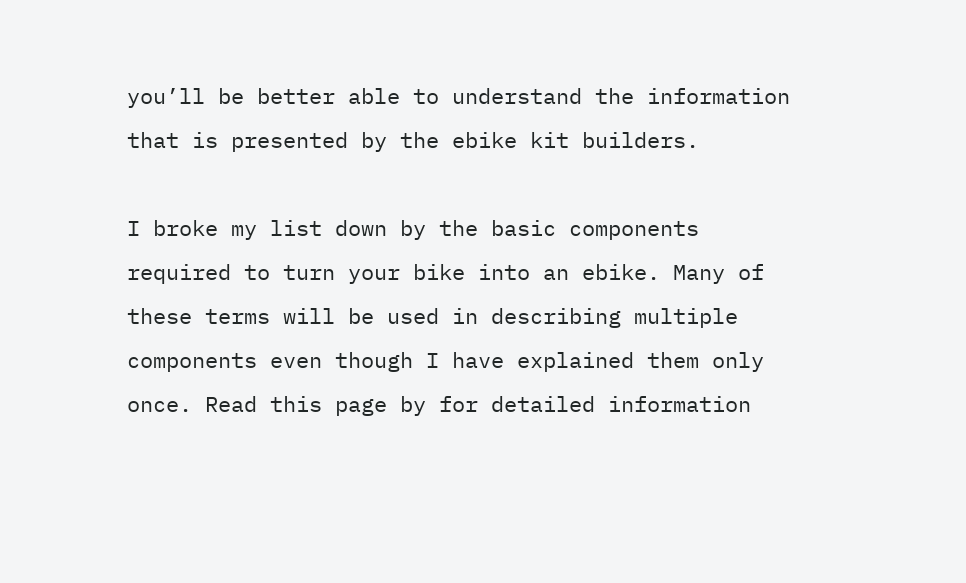you’ll be better able to understand the information that is presented by the ebike kit builders.

I broke my list down by the basic components required to turn your bike into an ebike. Many of these terms will be used in describing multiple components even though I have explained them only once. Read this page by for detailed information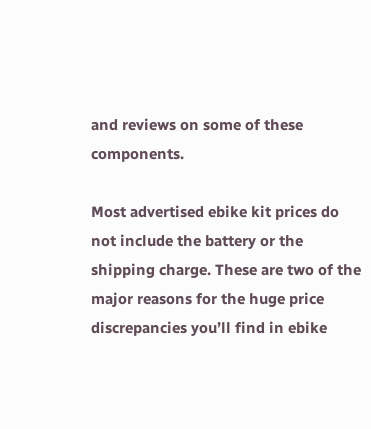and reviews on some of these components.

Most advertised ebike kit prices do not include the battery or the shipping charge. These are two of the major reasons for the huge price discrepancies you’ll find in ebike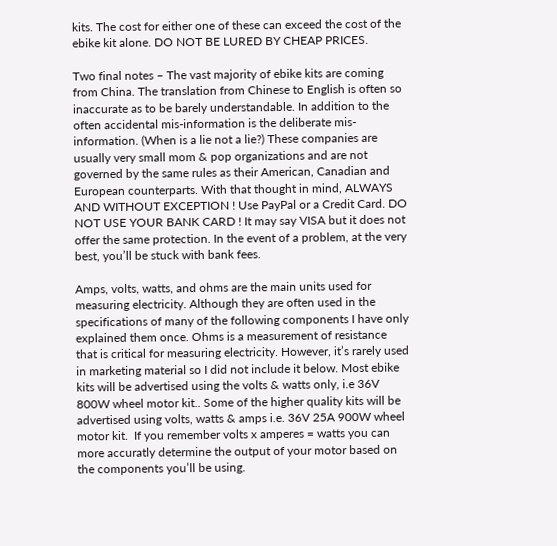kits. The cost for either one of these can exceed the cost of the ebike kit alone. DO NOT BE LURED BY CHEAP PRICES.

Two final notes – The vast majority of ebike kits are coming from China. The translation from Chinese to English is often so inaccurate as to be barely understandable. In addition to the often accidental mis-information is the deliberate mis-information. (When is a lie not a lie?) These companies are usually very small mom & pop organizations and are not governed by the same rules as their American, Canadian and European counterparts. With that thought in mind, ALWAYS AND WITHOUT EXCEPTION ! Use PayPal or a Credit Card. DO NOT USE YOUR BANK CARD ! It may say VISA but it does not offer the same protection. In the event of a problem, at the very best, you’ll be stuck with bank fees.

Amps, volts, watts, and ohms are the main units used for measuring electricity. Although they are often used in the specifications of many of the following components I have only explained them once. Ohms is a measurement of resistance that is critical for measuring electricity. However, it’s rarely used in marketing material so I did not include it below. Most ebike kits will be advertised using the volts & watts only, i.e 36V 800W wheel motor kit.. Some of the higher quality kits will be advertised using volts, watts & amps i.e. 36V 25A 900W wheel motor kit.  If you remember volts x amperes = watts you can more accuratly determine the output of your motor based on the components you’ll be using.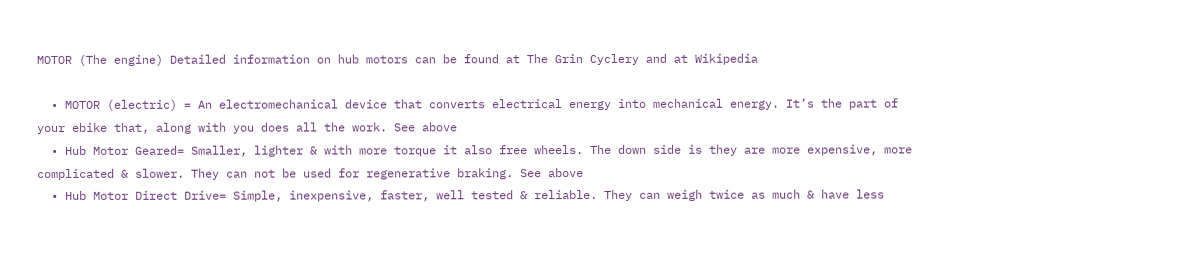MOTOR (The engine) Detailed information on hub motors can be found at The Grin Cyclery and at Wikipedia

  • MOTOR (electric) = An electromechanical device that converts electrical energy into mechanical energy. It’s the part of your ebike that, along with you does all the work. See above
  • Hub Motor Geared= Smaller, lighter & with more torque it also free wheels. The down side is they are more expensive, more complicated & slower. They can not be used for regenerative braking. See above
  • Hub Motor Direct Drive= Simple, inexpensive, faster, well tested & reliable. They can weigh twice as much & have less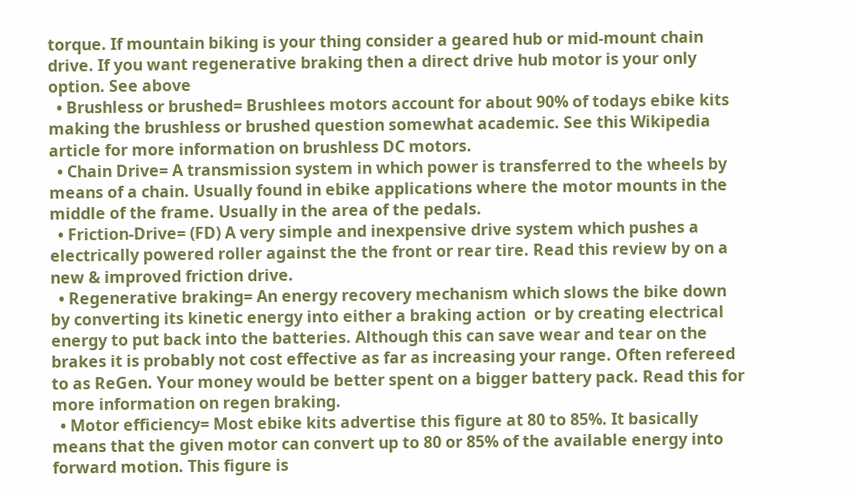torque. If mountain biking is your thing consider a geared hub or mid-mount chain drive. If you want regenerative braking then a direct drive hub motor is your only option. See above
  • Brushless or brushed= Brushlees motors account for about 90% of todays ebike kits making the brushless or brushed question somewhat academic. See this Wikipedia article for more information on brushless DC motors.
  • Chain Drive= A transmission system in which power is transferred to the wheels by means of a chain. Usually found in ebike applications where the motor mounts in the middle of the frame. Usually in the area of the pedals.
  • Friction-Drive= (FD) A very simple and inexpensive drive system which pushes a electrically powered roller against the the front or rear tire. Read this review by on a new & improved friction drive.
  • Regenerative braking= An energy recovery mechanism which slows the bike down by converting its kinetic energy into either a braking action  or by creating electrical  energy to put back into the batteries. Although this can save wear and tear on the brakes it is probably not cost effective as far as increasing your range. Often refereed to as ReGen. Your money would be better spent on a bigger battery pack. Read this for more information on regen braking.
  • Motor efficiency= Most ebike kits advertise this figure at 80 to 85%. It basically means that the given motor can convert up to 80 or 85% of the available energy into forward motion. This figure is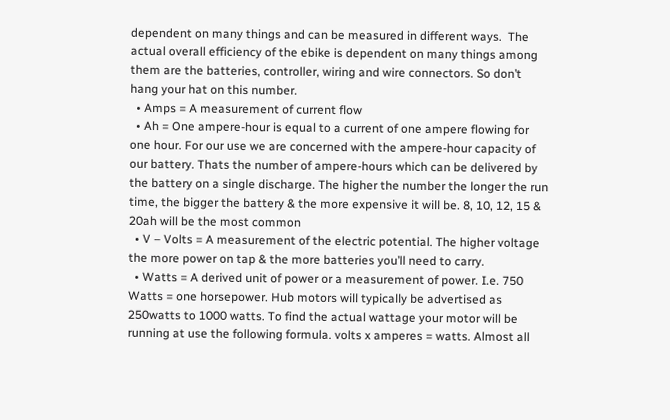dependent on many things and can be measured in different ways.  The actual overall efficiency of the ebike is dependent on many things among them are the batteries, controller, wiring and wire connectors. So don’t hang your hat on this number.
  • Amps = A measurement of current flow
  • Ah = One ampere-hour is equal to a current of one ampere flowing for one hour. For our use we are concerned with the ampere-hour capacity of our battery. Thats the number of ampere-hours which can be delivered by the battery on a single discharge. The higher the number the longer the run time, the bigger the battery & the more expensive it will be. 8, 10, 12, 15 & 20ah will be the most common
  • V – Volts = A measurement of the electric potential. The higher voltage the more power on tap & the more batteries you’ll need to carry.
  • Watts = A derived unit of power or a measurement of power. I.e. 750 Watts = one horsepower. Hub motors will typically be advertised as 250watts to 1000 watts. To find the actual wattage your motor will be running at use the following formula. volts x amperes = watts. Almost all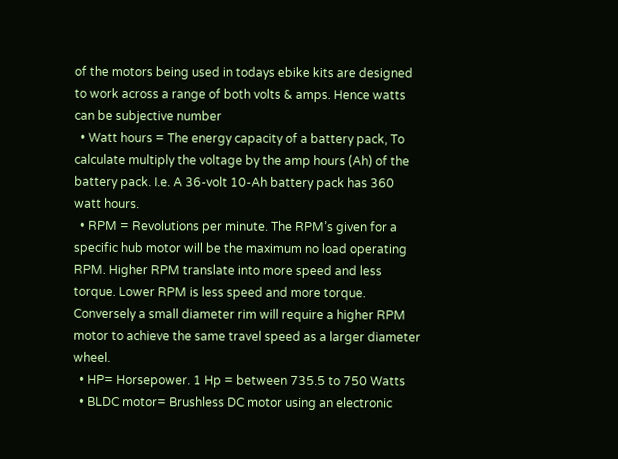of the motors being used in todays ebike kits are designed to work across a range of both volts & amps. Hence watts can be subjective number
  • Watt hours = The energy capacity of a battery pack, To calculate multiply the voltage by the amp hours (Ah) of the battery pack. I.e. A 36-volt 10-Ah battery pack has 360 watt hours.
  • RPM = Revolutions per minute. The RPM’s given for a specific hub motor will be the maximum no load operating RPM. Higher RPM translate into more speed and less torque. Lower RPM is less speed and more torque. Conversely a small diameter rim will require a higher RPM motor to achieve the same travel speed as a larger diameter wheel.
  • HP= Horsepower. 1 Hp = between 735.5 to 750 Watts
  • BLDC motor= Brushless DC motor using an electronic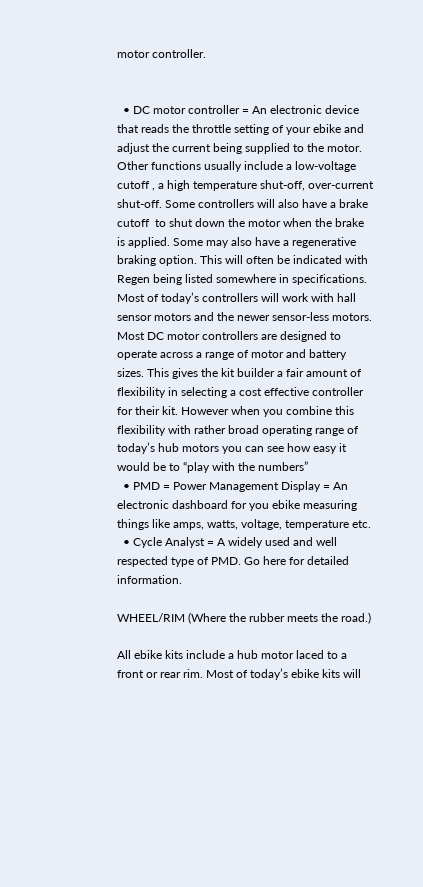motor controller.


  • DC motor controller = An electronic device that reads the throttle setting of your ebike and adjust the current being supplied to the motor. Other functions usually include a low-voltage cutoff , a high temperature shut-off, over-current shut-off. Some controllers will also have a brake cutoff  to shut down the motor when the brake is applied. Some may also have a regenerative braking option. This will often be indicated with Regen being listed somewhere in specifications. Most of today’s controllers will work with hall sensor motors and the newer sensor-less motors. Most DC motor controllers are designed to operate across a range of motor and battery sizes. This gives the kit builder a fair amount of flexibility in selecting a cost effective controller for their kit. However when you combine this flexibility with rather broad operating range of today’s hub motors you can see how easy it would be to “play with the numbers”
  • PMD = Power Management Display = An electronic dashboard for you ebike measuring things like amps, watts, voltage, temperature etc.
  • Cycle Analyst = A widely used and well respected type of PMD. Go here for detailed information.

WHEEL/RIM (Where the rubber meets the road.)

All ebike kits include a hub motor laced to a front or rear rim. Most of today’s ebike kits will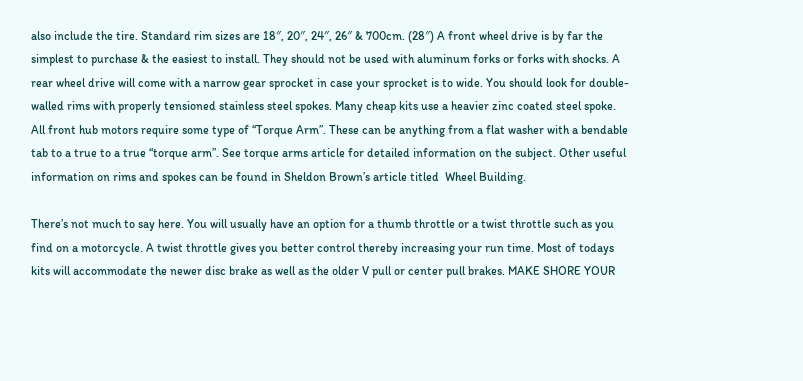also include the tire. Standard rim sizes are 18″, 20″, 24″, 26″ & 700cm. (28″) A front wheel drive is by far the simplest to purchase & the easiest to install. They should not be used with aluminum forks or forks with shocks. A rear wheel drive will come with a narrow gear sprocket in case your sprocket is to wide. You should look for double-walled rims with properly tensioned stainless steel spokes. Many cheap kits use a heavier zinc coated steel spoke. All front hub motors require some type of “Torque Arm”. These can be anything from a flat washer with a bendable tab to a true to a true “torque arm”. See torque arms article for detailed information on the subject. Other useful information on rims and spokes can be found in Sheldon Brown’s article titled  Wheel Building.

There’s not much to say here. You will usually have an option for a thumb throttle or a twist throttle such as you find on a motorcycle. A twist throttle gives you better control thereby increasing your run time. Most of todays kits will accommodate the newer disc brake as well as the older V pull or center pull brakes. MAKE SHORE YOUR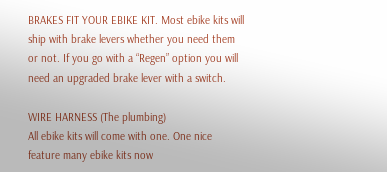BRAKES FIT YOUR EBIKE KIT. Most ebike kits will ship with brake levers whether you need them or not. If you go with a “Regen” option you will need an upgraded brake lever with a switch.

WIRE HARNESS (The plumbing)
All ebike kits will come with one. One nice feature many ebike kits now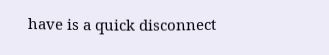have is a quick disconnect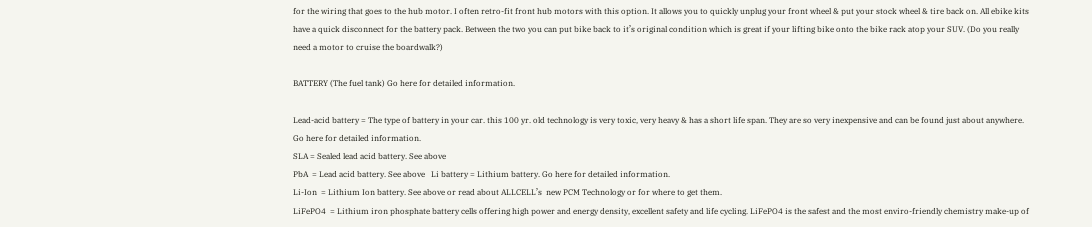for the wiring that goes to the hub motor. I often retro-fit front hub motors with this option. It allows you to quickly unplug your front wheel & put your stock wheel & tire back on. All ebike kits have a quick disconnect for the battery pack. Between the two you can put bike back to it’s original condition which is great if your lifting bike onto the bike rack atop your SUV. (Do you really need a motor to cruise the boardwalk?)

BATTERY (The fuel tank) Go here for detailed information.

Lead-acid battery = The type of battery in your car. this 100 yr. old technology is very toxic, very heavy & has a short life span. They are so very inexpensive and can be found just about anywhere. Go here for detailed information.
SLA = Sealed lead acid battery. See above
PbA  = Lead acid battery. See above   Li battery = Lithium battery. Go here for detailed information.
Li-Ion  = Lithium Ion battery. See above or read about ALLCELL’s  new PCM Technology or for where to get them.
LiFePO4  = Lithium iron phosphate battery cells offering high power and energy density, excellent safety and life cycling. LiFePO4 is the safest and the most enviro-friendly chemistry make-up of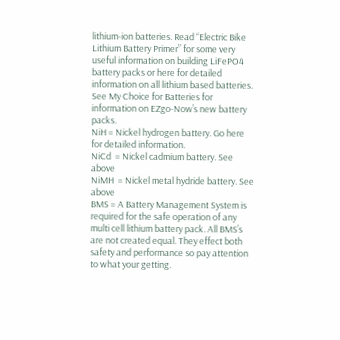lithium-ion batteries. Read “Electric Bike Lithium Battery Primer” for some very useful information on building LiFePO4 battery packs or here for detailed information on all lithium based batteries. See My Choice for Batteries for information on EZgo-Now’s new battery packs.
NiH = Nickel hydrogen battery. Go here for detailed information.
NiCd  = Nickel cadmium battery. See above
NiMH  = Nickel metal hydride battery. See above
BMS = A Battery Management System is required for the safe operation of any multi cell lithium battery pack. All BMS’s are not created equal. They effect both safety and performance so pay attention to what your getting.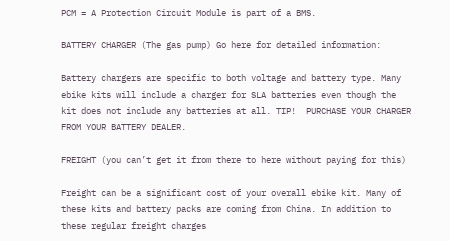PCM = A Protection Circuit Module is part of a BMS.

BATTERY CHARGER (The gas pump) Go here for detailed information:

Battery chargers are specific to both voltage and battery type. Many ebike kits will include a charger for SLA batteries even though the kit does not include any batteries at all. TIP!  PURCHASE YOUR CHARGER FROM YOUR BATTERY DEALER.

FREIGHT (you can’t get it from there to here without paying for this)

Freight can be a significant cost of your overall ebike kit. Many of these kits and battery packs are coming from China. In addition to these regular freight charges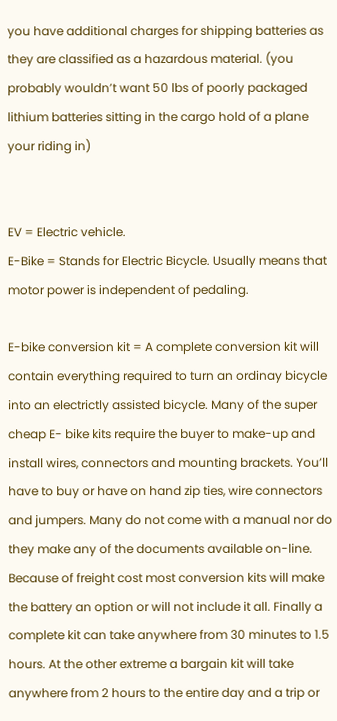you have additional charges for shipping batteries as they are classified as a hazardous material. (you probably wouldn’t want 50 lbs of poorly packaged lithium batteries sitting in the cargo hold of a plane your riding in)


EV = Electric vehicle.
E-Bike = Stands for Electric Bicycle. Usually means that motor power is independent of pedaling.

E-bike conversion kit = A complete conversion kit will contain everything required to turn an ordinay bicycle into an electrictly assisted bicycle. Many of the super cheap E- bike kits require the buyer to make-up and install wires, connectors and mounting brackets. You’ll have to buy or have on hand zip ties, wire connectors and jumpers. Many do not come with a manual nor do they make any of the documents available on-line. Because of freight cost most conversion kits will make the battery an option or will not include it all. Finally a complete kit can take anywhere from 30 minutes to 1.5 hours. At the other extreme a bargain kit will take anywhere from 2 hours to the entire day and a trip or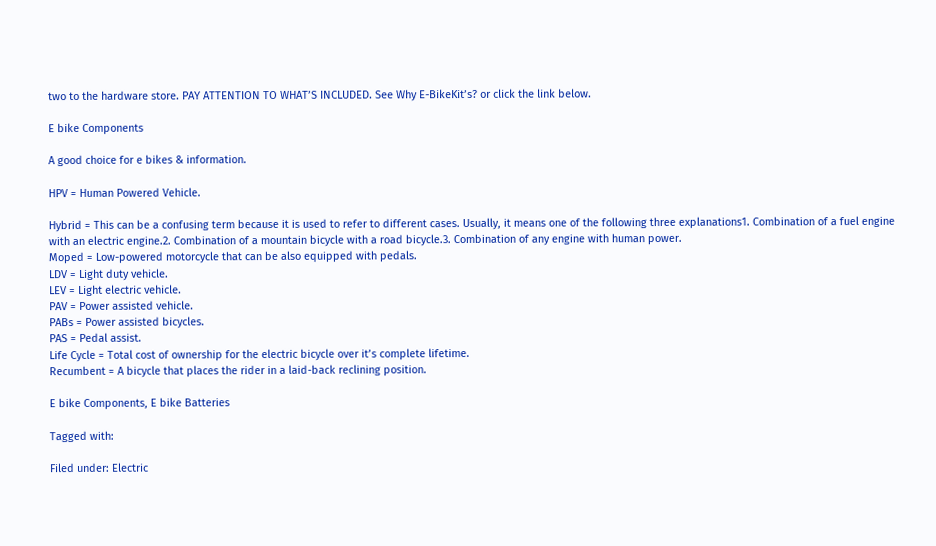two to the hardware store. PAY ATTENTION TO WHAT’S INCLUDED. See Why E-BikeKit’s? or click the link below.

E bike Components

A good choice for e bikes & information.

HPV = Human Powered Vehicle.

Hybrid = This can be a confusing term because it is used to refer to different cases. Usually, it means one of the following three explanations1. Combination of a fuel engine with an electric engine.2. Combination of a mountain bicycle with a road bicycle.3. Combination of any engine with human power.
Moped = Low-powered motorcycle that can be also equipped with pedals.
LDV = Light duty vehicle.
LEV = Light electric vehicle.
PAV = Power assisted vehicle.
PABs = Power assisted bicycles.
PAS = Pedal assist.
Life Cycle = Total cost of ownership for the electric bicycle over it’s complete lifetime.
Recumbent = A bicycle that places the rider in a laid-back reclining position.

E bike Components, E bike Batteries

Tagged with:

Filed under: Electric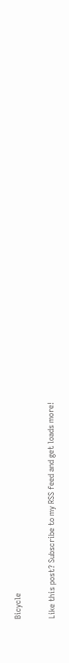Bicycle

Like this post? Subscribe to my RSS feed and get loads more!